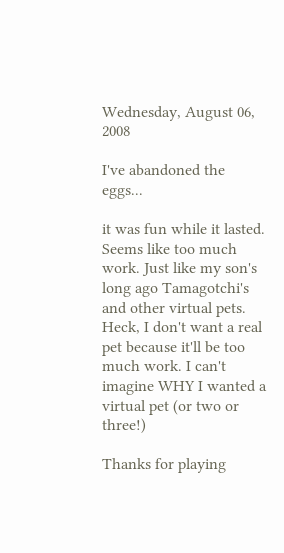Wednesday, August 06, 2008

I've abandoned the eggs...

it was fun while it lasted. Seems like too much work. Just like my son's long ago Tamagotchi's and other virtual pets. Heck, I don't want a real pet because it'll be too much work. I can't imagine WHY I wanted a virtual pet (or two or three!)

Thanks for playing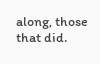along, those that did.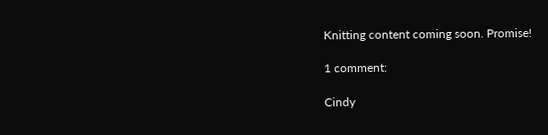Knitting content coming soon. Promise!

1 comment:

Cindy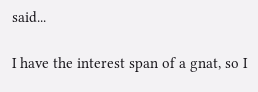said...

I have the interest span of a gnat, so I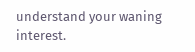understand your waning interest.